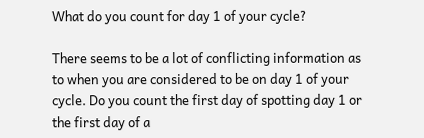What do you count for day 1 of your cycle?

There seems to be a lot of conflicting information as to when you are considered to be on day 1 of your cycle. Do you count the first day of spotting day 1 or the first day of a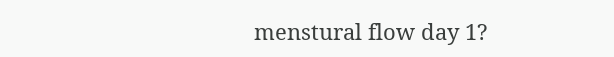menstural flow day 1?